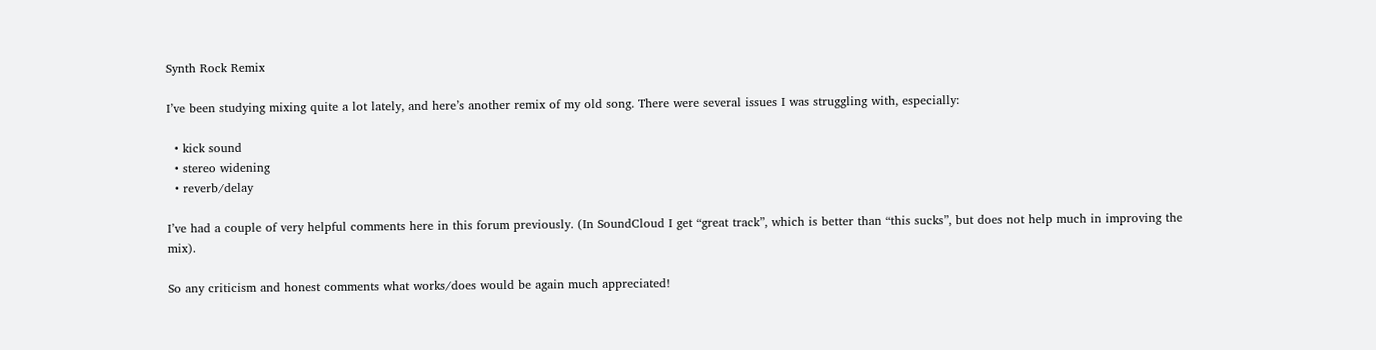Synth Rock Remix

I’ve been studying mixing quite a lot lately, and here’s another remix of my old song. There were several issues I was struggling with, especially:

  • kick sound
  • stereo widening
  • reverb/delay

I’ve had a couple of very helpful comments here in this forum previously. (In SoundCloud I get “great track”, which is better than “this sucks”, but does not help much in improving the mix).

So any criticism and honest comments what works/does would be again much appreciated!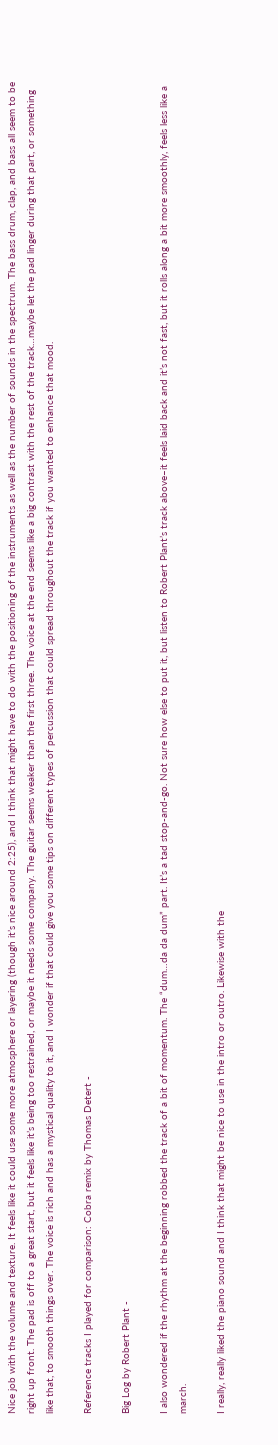Nice job with the volume and texture. It feels like it could use some more atmosphere or layering (though it’s nice around 2:25), and I think that might have to do with the positioning of the instruments as well as the number of sounds in the spectrum. The bass drum, clap, and bass all seem to be right up front. The pad is off to a great start, but it feels like it’s being too restrained, or maybe it needs some company. The guitar seems weaker than the first three. The voice at the end seems like a big contrast with the rest of the track…maybe let the pad linger during that part, or something like that, to smooth things over. The voice is rich and has a mystical quality to it, and I wonder if that could give you some tips on different types of percussion that could spread throughout the track if you wanted to enhance that mood.

Reference tracks I played for comparison: Cobra remix by Thomas Detert -

Big Log by Robert Plant -

I also wondered if the rhythm at the beginning robbed the track of a bit of momentum. The “dum…da da dum” part. It’s a tad stop-and-go. Not sure how else to put it, but listen to Robert Plant’s track above–it feels laid back and it’s not fast, but it rolls along a bit more smoothly, feels less like a march.

I really, really liked the piano sound and I think that might be nice to use in the intro or outro. Likewise with the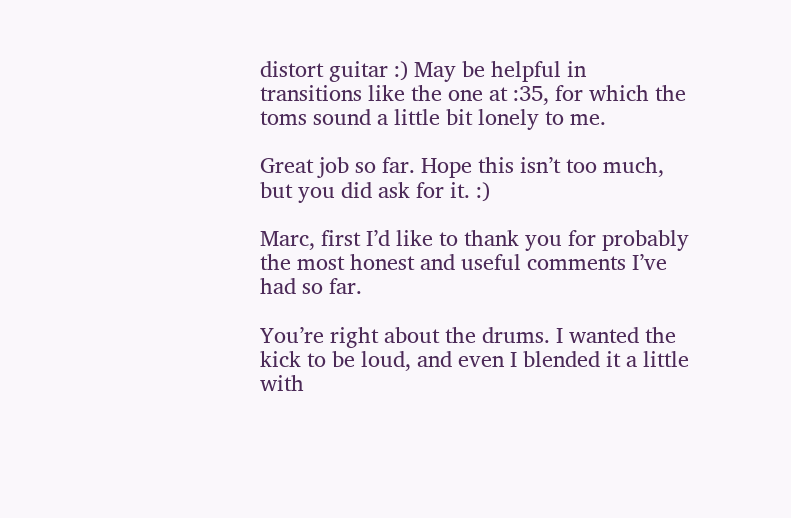distort guitar :) May be helpful in transitions like the one at :35, for which the toms sound a little bit lonely to me.

Great job so far. Hope this isn’t too much, but you did ask for it. :)

Marc, first I’d like to thank you for probably the most honest and useful comments I’ve had so far.

You’re right about the drums. I wanted the kick to be loud, and even I blended it a little with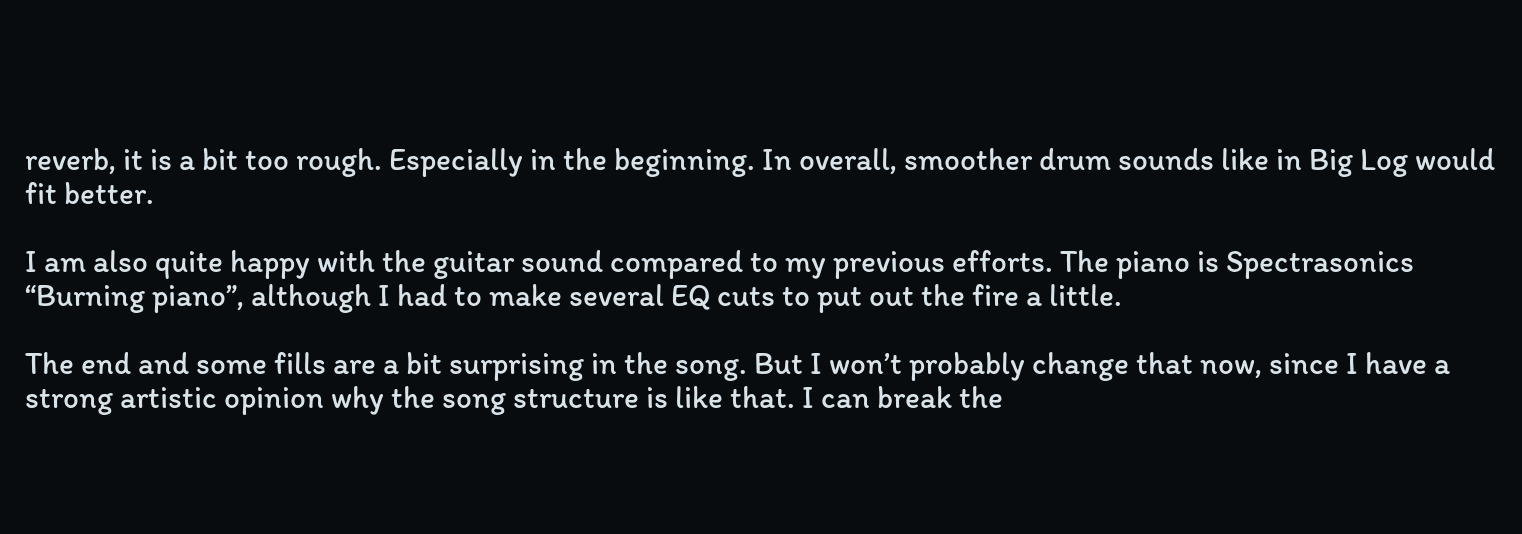reverb, it is a bit too rough. Especially in the beginning. In overall, smoother drum sounds like in Big Log would fit better.

I am also quite happy with the guitar sound compared to my previous efforts. The piano is Spectrasonics “Burning piano”, although I had to make several EQ cuts to put out the fire a little.

The end and some fills are a bit surprising in the song. But I won’t probably change that now, since I have a strong artistic opinion why the song structure is like that. I can break the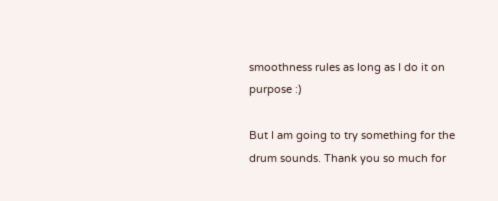smoothness rules as long as I do it on purpose :)

But I am going to try something for the drum sounds. Thank you so much for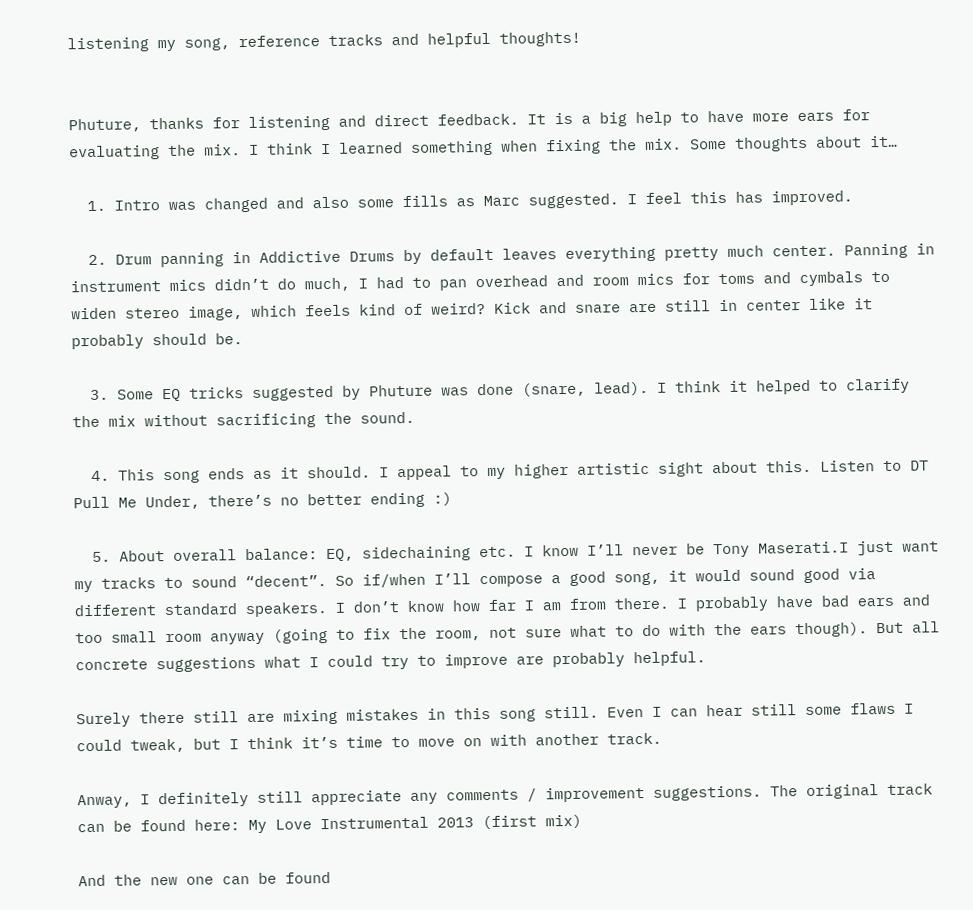listening my song, reference tracks and helpful thoughts!


Phuture, thanks for listening and direct feedback. It is a big help to have more ears for evaluating the mix. I think I learned something when fixing the mix. Some thoughts about it…

  1. Intro was changed and also some fills as Marc suggested. I feel this has improved.

  2. Drum panning in Addictive Drums by default leaves everything pretty much center. Panning in instrument mics didn’t do much, I had to pan overhead and room mics for toms and cymbals to widen stereo image, which feels kind of weird? Kick and snare are still in center like it probably should be.

  3. Some EQ tricks suggested by Phuture was done (snare, lead). I think it helped to clarify the mix without sacrificing the sound.

  4. This song ends as it should. I appeal to my higher artistic sight about this. Listen to DT Pull Me Under, there’s no better ending :)

  5. About overall balance: EQ, sidechaining etc. I know I’ll never be Tony Maserati.I just want my tracks to sound “decent”. So if/when I’ll compose a good song, it would sound good via different standard speakers. I don’t know how far I am from there. I probably have bad ears and too small room anyway (going to fix the room, not sure what to do with the ears though). But all concrete suggestions what I could try to improve are probably helpful.

Surely there still are mixing mistakes in this song still. Even I can hear still some flaws I could tweak, but I think it’s time to move on with another track.

Anway, I definitely still appreciate any comments / improvement suggestions. The original track can be found here: My Love Instrumental 2013 (first mix)

And the new one can be found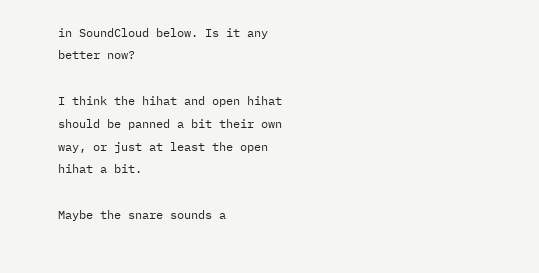in SoundCloud below. Is it any better now?

I think the hihat and open hihat should be panned a bit their own way, or just at least the open hihat a bit.

Maybe the snare sounds a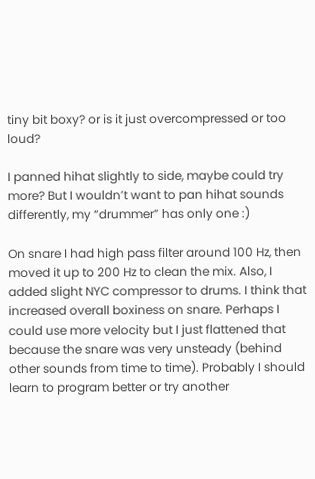tiny bit boxy? or is it just overcompressed or too loud?

I panned hihat slightly to side, maybe could try more? But I wouldn’t want to pan hihat sounds differently, my “drummer” has only one :)

On snare I had high pass filter around 100 Hz, then moved it up to 200 Hz to clean the mix. Also, I added slight NYC compressor to drums. I think that increased overall boxiness on snare. Perhaps I could use more velocity but I just flattened that because the snare was very unsteady (behind other sounds from time to time). Probably I should learn to program better or try another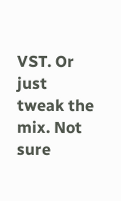VST. Or just tweak the mix. Not sure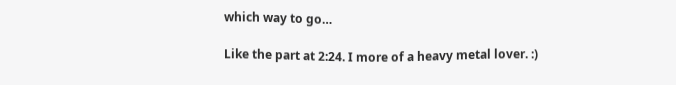which way to go…

Like the part at 2:24. I more of a heavy metal lover. :)